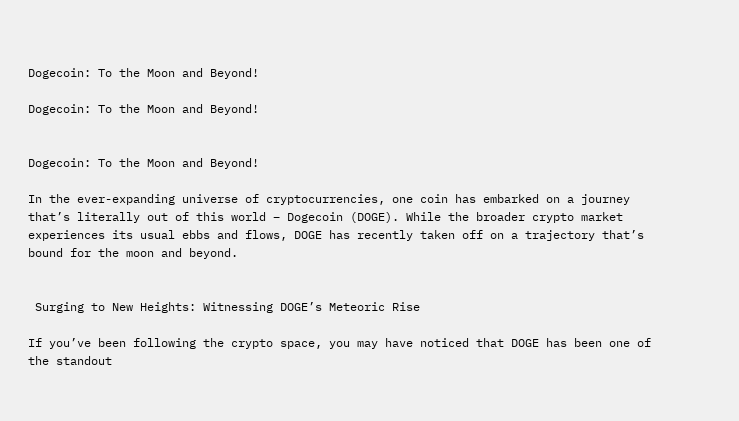Dogecoin: To the Moon and Beyond!

Dogecoin: To the Moon and Beyond!


Dogecoin: To the Moon and Beyond!

In the ever-expanding universe of cryptocurrencies, one coin has embarked on a journey that’s literally out of this world – Dogecoin (DOGE). While the broader crypto market experiences its usual ebbs and flows, DOGE has recently taken off on a trajectory that’s bound for the moon and beyond.


 Surging to New Heights: Witnessing DOGE’s Meteoric Rise

If you’ve been following the crypto space, you may have noticed that DOGE has been one of the standout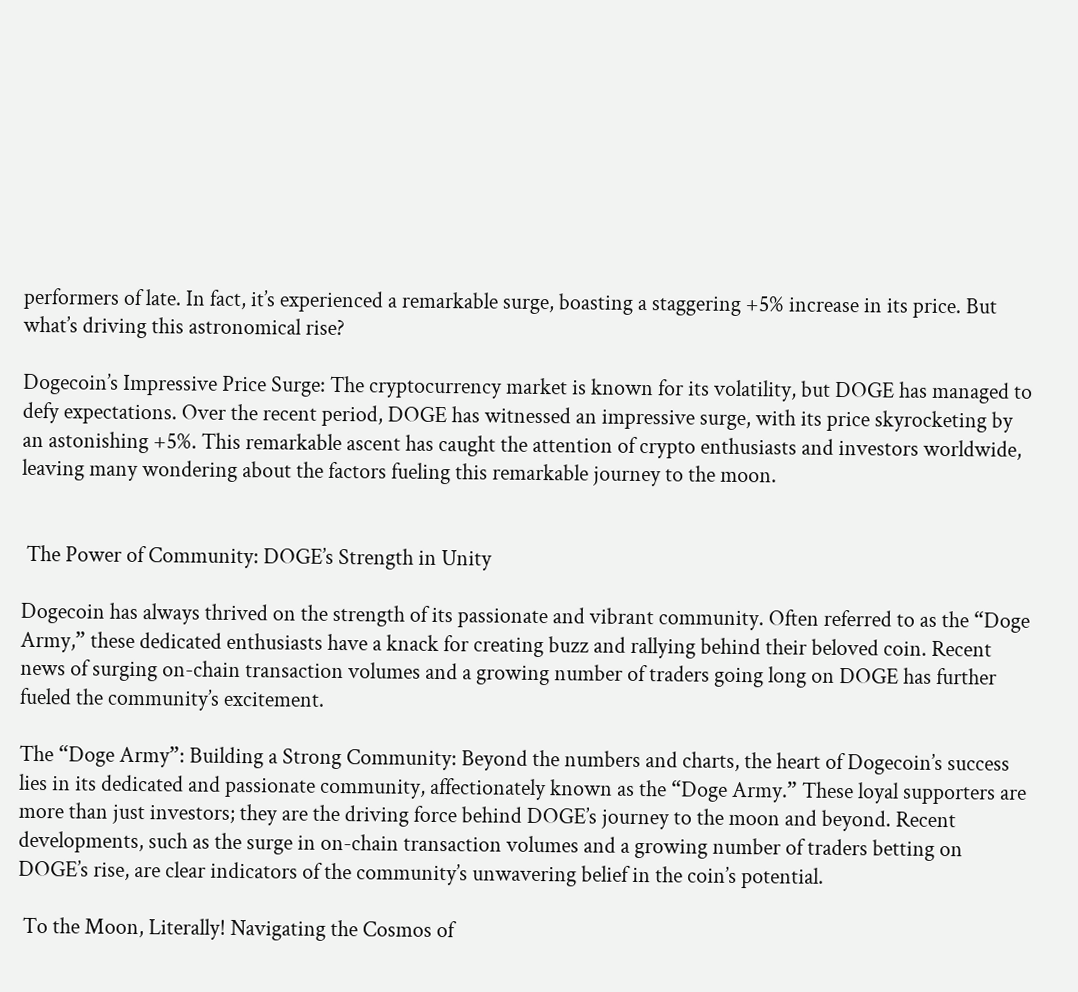performers of late. In fact, it’s experienced a remarkable surge, boasting a staggering +5% increase in its price. But what’s driving this astronomical rise?

Dogecoin’s Impressive Price Surge: The cryptocurrency market is known for its volatility, but DOGE has managed to defy expectations. Over the recent period, DOGE has witnessed an impressive surge, with its price skyrocketing by an astonishing +5%. This remarkable ascent has caught the attention of crypto enthusiasts and investors worldwide, leaving many wondering about the factors fueling this remarkable journey to the moon.


 The Power of Community: DOGE’s Strength in Unity

Dogecoin has always thrived on the strength of its passionate and vibrant community. Often referred to as the “Doge Army,” these dedicated enthusiasts have a knack for creating buzz and rallying behind their beloved coin. Recent news of surging on-chain transaction volumes and a growing number of traders going long on DOGE has further fueled the community’s excitement.

The “Doge Army”: Building a Strong Community: Beyond the numbers and charts, the heart of Dogecoin’s success lies in its dedicated and passionate community, affectionately known as the “Doge Army.” These loyal supporters are more than just investors; they are the driving force behind DOGE’s journey to the moon and beyond. Recent developments, such as the surge in on-chain transaction volumes and a growing number of traders betting on DOGE’s rise, are clear indicators of the community’s unwavering belief in the coin’s potential.

 To the Moon, Literally! Navigating the Cosmos of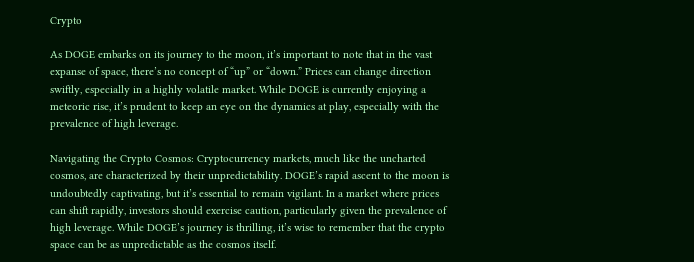Crypto

As DOGE embarks on its journey to the moon, it’s important to note that in the vast expanse of space, there’s no concept of “up” or “down.” Prices can change direction swiftly, especially in a highly volatile market. While DOGE is currently enjoying a meteoric rise, it’s prudent to keep an eye on the dynamics at play, especially with the prevalence of high leverage.

Navigating the Crypto Cosmos: Cryptocurrency markets, much like the uncharted cosmos, are characterized by their unpredictability. DOGE’s rapid ascent to the moon is undoubtedly captivating, but it’s essential to remain vigilant. In a market where prices can shift rapidly, investors should exercise caution, particularly given the prevalence of high leverage. While DOGE’s journey is thrilling, it’s wise to remember that the crypto space can be as unpredictable as the cosmos itself.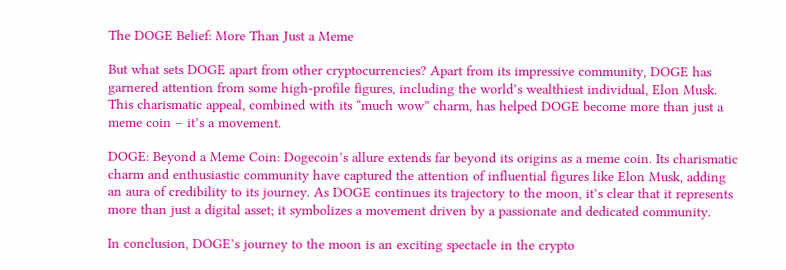The DOGE Belief: More Than Just a Meme

But what sets DOGE apart from other cryptocurrencies? Apart from its impressive community, DOGE has garnered attention from some high-profile figures, including the world’s wealthiest individual, Elon Musk. This charismatic appeal, combined with its “much wow” charm, has helped DOGE become more than just a meme coin – it’s a movement.

DOGE: Beyond a Meme Coin: Dogecoin’s allure extends far beyond its origins as a meme coin. Its charismatic charm and enthusiastic community have captured the attention of influential figures like Elon Musk, adding an aura of credibility to its journey. As DOGE continues its trajectory to the moon, it’s clear that it represents more than just a digital asset; it symbolizes a movement driven by a passionate and dedicated community.

In conclusion, DOGE’s journey to the moon is an exciting spectacle in the crypto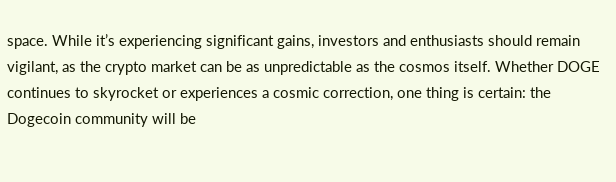space. While it’s experiencing significant gains, investors and enthusiasts should remain vigilant, as the crypto market can be as unpredictable as the cosmos itself. Whether DOGE continues to skyrocket or experiences a cosmic correction, one thing is certain: the Dogecoin community will be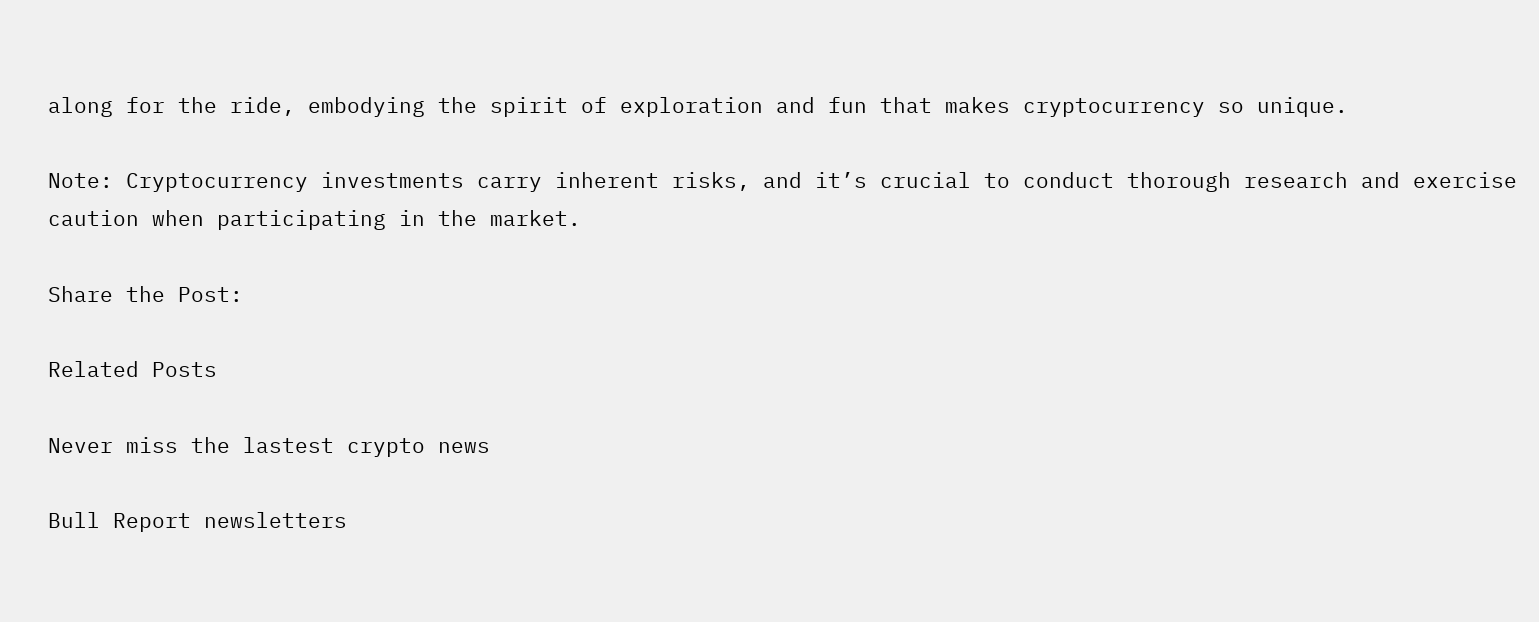along for the ride, embodying the spirit of exploration and fun that makes cryptocurrency so unique.

Note: Cryptocurrency investments carry inherent risks, and it’s crucial to conduct thorough research and exercise caution when participating in the market.

Share the Post:

Related Posts

Never miss the lastest crypto news

Bull Report newsletters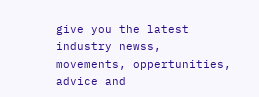give you the latest industry newss, movements, oppertunities, advice and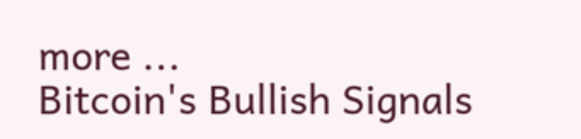more ...
Bitcoin's Bullish Signals